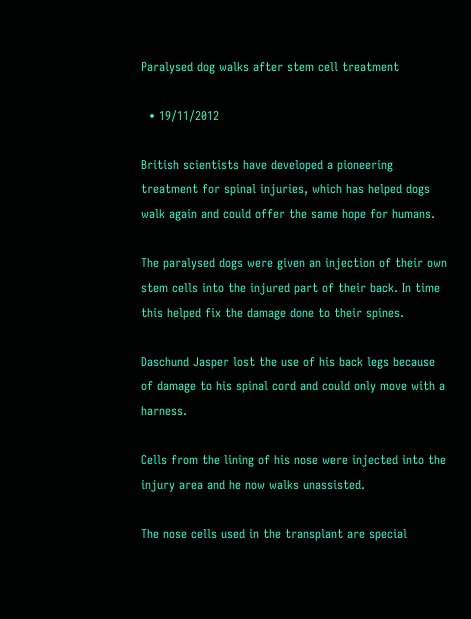Paralysed dog walks after stem cell treatment

  • 19/11/2012

British scientists have developed a pioneering treatment for spinal injuries, which has helped dogs walk again and could offer the same hope for humans.

The paralysed dogs were given an injection of their own stem cells into the injured part of their back. In time this helped fix the damage done to their spines.

Daschund Jasper lost the use of his back legs because of damage to his spinal cord and could only move with a harness.

Cells from the lining of his nose were injected into the injury area and he now walks unassisted.

The nose cells used in the transplant are special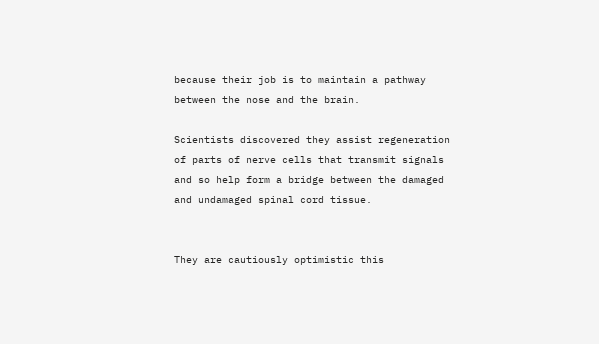because their job is to maintain a pathway between the nose and the brain.

Scientists discovered they assist regeneration of parts of nerve cells that transmit signals and so help form a bridge between the damaged and undamaged spinal cord tissue.


They are cautiously optimistic this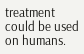treatment could be used on humans.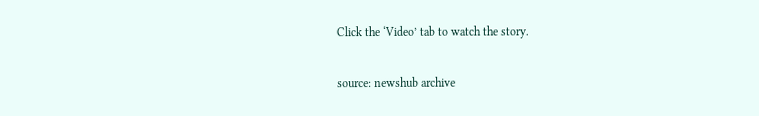Click the ‘Video’ tab to watch the story.

source: newshub archive